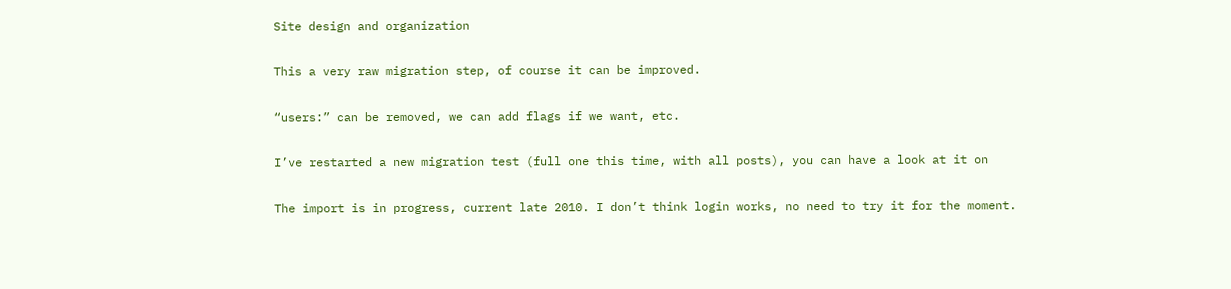Site design and organization

This a very raw migration step, of course it can be improved.

“users:” can be removed, we can add flags if we want, etc.

I’ve restarted a new migration test (full one this time, with all posts), you can have a look at it on

The import is in progress, current late 2010. I don’t think login works, no need to try it for the moment.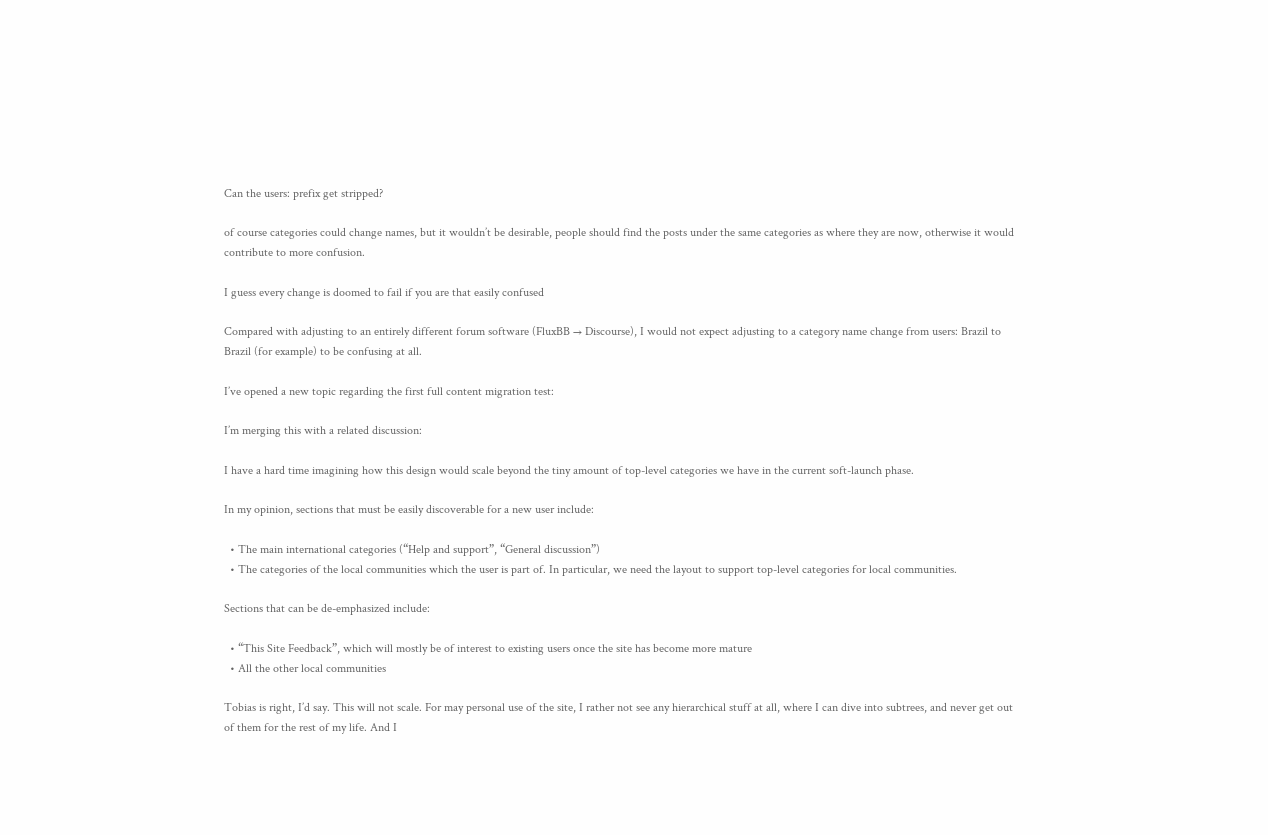Can the users: prefix get stripped?

of course categories could change names, but it wouldn’t be desirable, people should find the posts under the same categories as where they are now, otherwise it would contribute to more confusion.

I guess every change is doomed to fail if you are that easily confused

Compared with adjusting to an entirely different forum software (FluxBB → Discourse), I would not expect adjusting to a category name change from users: Brazil to Brazil (for example) to be confusing at all.

I’ve opened a new topic regarding the first full content migration test:

I’m merging this with a related discussion:

I have a hard time imagining how this design would scale beyond the tiny amount of top-level categories we have in the current soft-launch phase.

In my opinion, sections that must be easily discoverable for a new user include:

  • The main international categories (“Help and support”, “General discussion”)
  • The categories of the local communities which the user is part of. In particular, we need the layout to support top-level categories for local communities.

Sections that can be de-emphasized include:

  • “This Site Feedback”, which will mostly be of interest to existing users once the site has become more mature
  • All the other local communities

Tobias is right, I’d say. This will not scale. For may personal use of the site, I rather not see any hierarchical stuff at all, where I can dive into subtrees, and never get out of them for the rest of my life. And I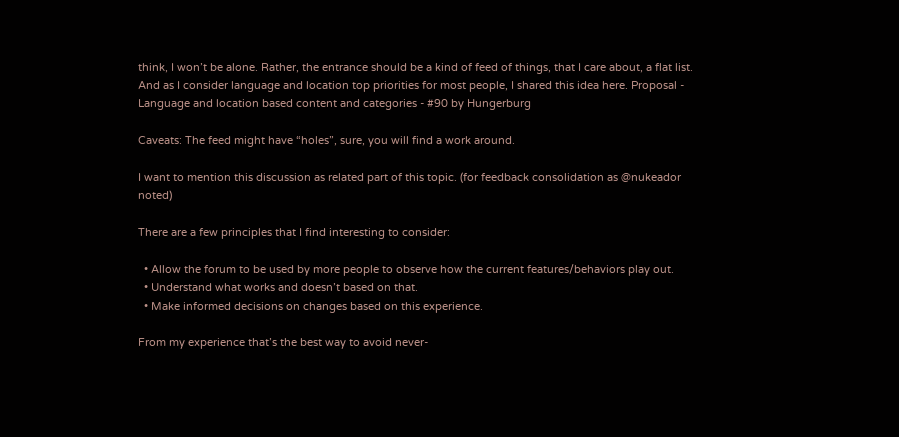think, I won’t be alone. Rather, the entrance should be a kind of feed of things, that I care about, a flat list. And as I consider language and location top priorities for most people, I shared this idea here. Proposal - Language and location based content and categories - #90 by Hungerburg

Caveats: The feed might have “holes”, sure, you will find a work around.

I want to mention this discussion as related part of this topic. (for feedback consolidation as @nukeador noted)

There are a few principles that I find interesting to consider:

  • Allow the forum to be used by more people to observe how the current features/behaviors play out.
  • Understand what works and doesn’t based on that.
  • Make informed decisions on changes based on this experience.

From my experience that’s the best way to avoid never-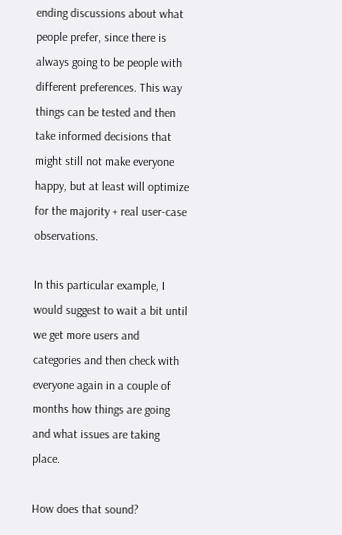ending discussions about what people prefer, since there is always going to be people with different preferences. This way things can be tested and then take informed decisions that might still not make everyone happy, but at least will optimize for the majority + real user-case observations.

In this particular example, I would suggest to wait a bit until we get more users and categories and then check with everyone again in a couple of months how things are going and what issues are taking place.

How does that sound?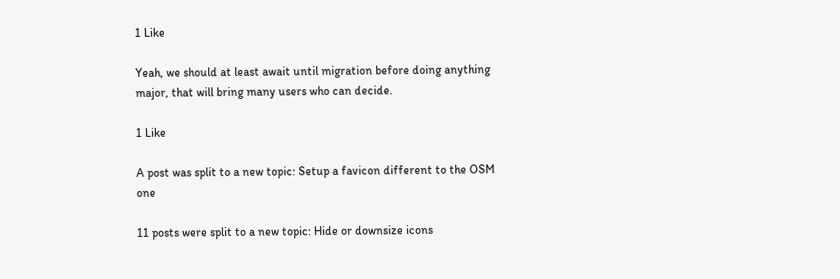1 Like

Yeah, we should at least await until migration before doing anything major, that will bring many users who can decide.

1 Like

A post was split to a new topic: Setup a favicon different to the OSM one

11 posts were split to a new topic: Hide or downsize icons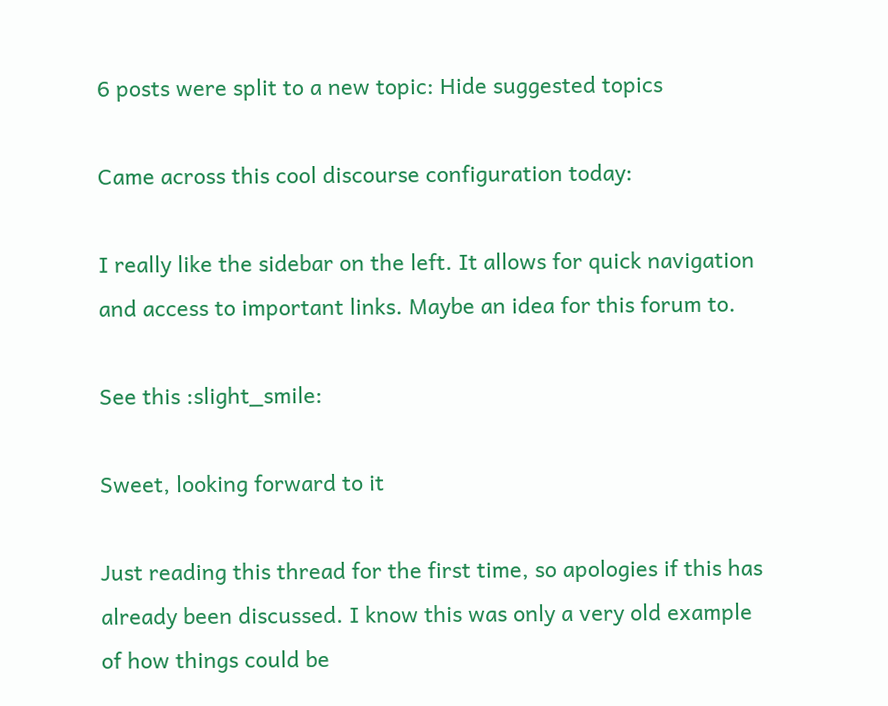6 posts were split to a new topic: Hide suggested topics

Came across this cool discourse configuration today:

I really like the sidebar on the left. It allows for quick navigation and access to important links. Maybe an idea for this forum to.

See this :slight_smile:

Sweet, looking forward to it

Just reading this thread for the first time, so apologies if this has already been discussed. I know this was only a very old example of how things could be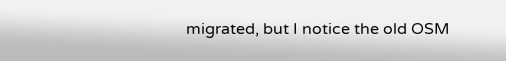migrated, but I notice the old OSM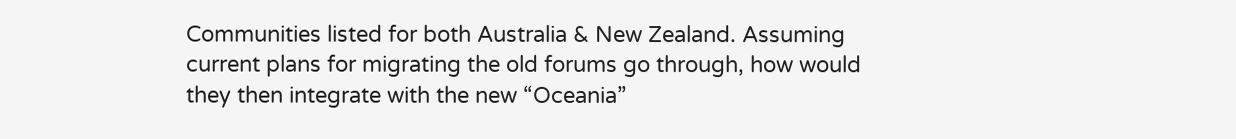Communities listed for both Australia & New Zealand. Assuming current plans for migrating the old forums go through, how would they then integrate with the new “Oceania”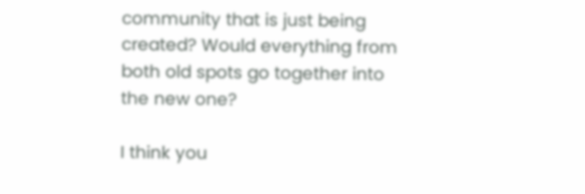community that is just being created? Would everything from both old spots go together into the new one?

I think you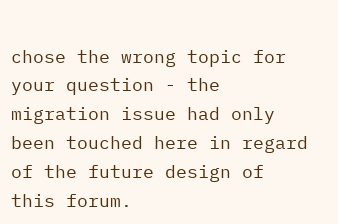chose the wrong topic for your question - the migration issue had only been touched here in regard of the future design of this forum.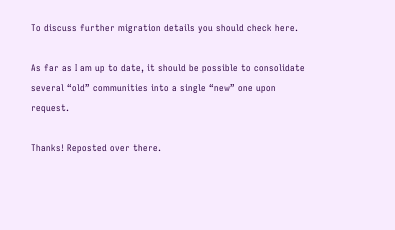To discuss further migration details you should check here.

As far as I am up to date, it should be possible to consolidate several “old” communities into a single “new” one upon request.

Thanks! Reposted over there.